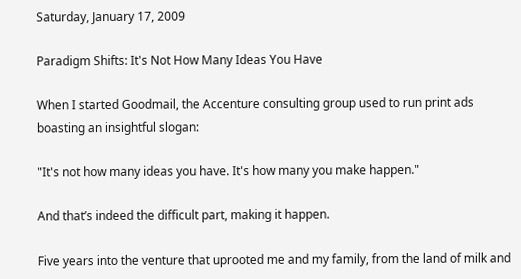Saturday, January 17, 2009

Paradigm Shifts: It's Not How Many Ideas You Have

When I started Goodmail, the Accenture consulting group used to run print ads boasting an insightful slogan:

"It's not how many ideas you have. It's how many you make happen."

And that’s indeed the difficult part, making it happen.

Five years into the venture that uprooted me and my family, from the land of milk and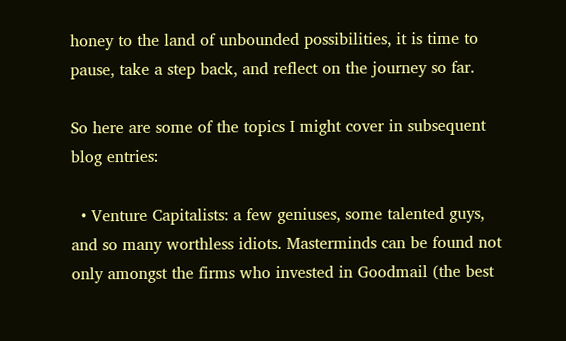honey to the land of unbounded possibilities, it is time to pause, take a step back, and reflect on the journey so far.

So here are some of the topics I might cover in subsequent blog entries:

  • Venture Capitalists: a few geniuses, some talented guys, and so many worthless idiots. Masterminds can be found not only amongst the firms who invested in Goodmail (the best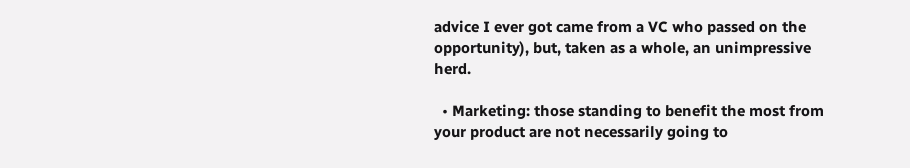advice I ever got came from a VC who passed on the opportunity), but, taken as a whole, an unimpressive herd.

  • Marketing: those standing to benefit the most from your product are not necessarily going to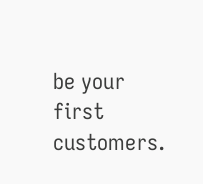be your first customers.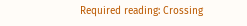Required reading: Crossing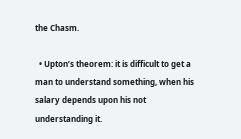the Chasm.

  • Upton’s theorem: it is difficult to get a man to understand something, when his salary depends upon his not understanding it.